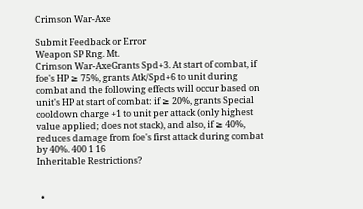Crimson War-Axe

Submit Feedback or Error
Weapon SP Rng. Mt.
Crimson War-AxeGrants Spd+3. At start of combat, if foe's HP ≥ 75%, grants Atk/Spd+6 to unit during combat and the following effects will occur based on unit's HP at start of combat: if ≥ 20%, grants Special cooldown charge +1 to unit per attack (only highest value applied; does not stack), and also, if ≥ 40%, reduces damage from foe's first attack during combat by 40%. 400 1 16
Inheritable Restrictions?


  •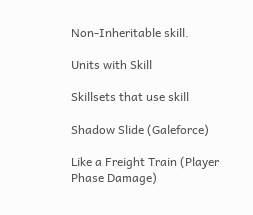Non-Inheritable skill.

Units with Skill

Skillsets that use skill

Shadow Slide (Galeforce)

Like a Freight Train (Player Phase Damage)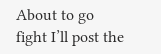About to go fight I’ll post the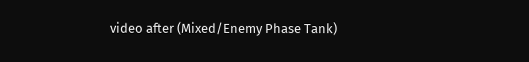video after (Mixed/Enemy Phase Tank)